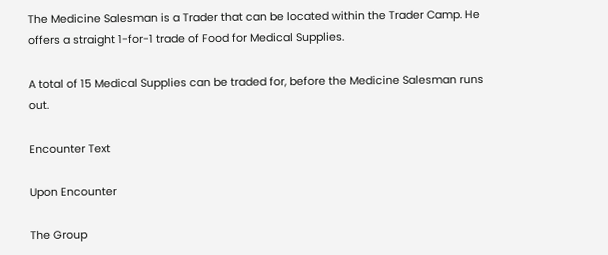The Medicine Salesman is a Trader that can be located within the Trader Camp. He offers a straight 1-for-1 trade of Food for Medical Supplies.

A total of 15 Medical Supplies can be traded for, before the Medicine Salesman runs out.

Encounter Text

Upon Encounter

The Group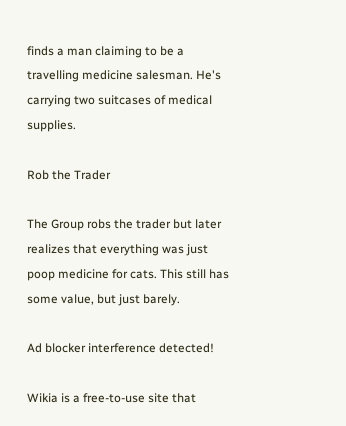finds a man claiming to be a travelling medicine salesman. He's carrying two suitcases of medical supplies.

Rob the Trader

The Group robs the trader but later realizes that everything was just poop medicine for cats. This still has some value, but just barely.

Ad blocker interference detected!

Wikia is a free-to-use site that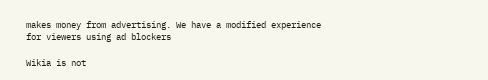makes money from advertising. We have a modified experience for viewers using ad blockers

Wikia is not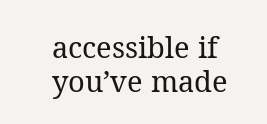accessible if you’ve made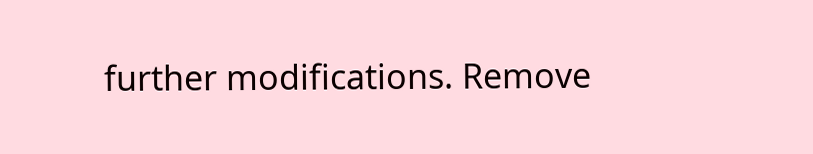further modifications. Remove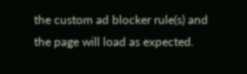the custom ad blocker rule(s) and the page will load as expected.